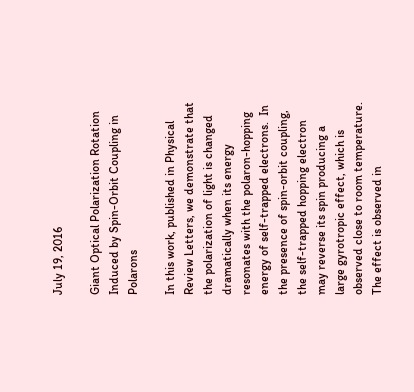July 19, 2016

Giant Optical Polarization Rotation Induced by Spin-Orbit Coupling in Polarons

In this work, published in Physical Review Letters, we demonstrate that the polarization of light is changed dramatically when its energy resonates with the polaron-hopping energy of self-trapped electrons.  In the presence of spin-orbit coupling, the self-trapped hopping electron may reverse its spin producing a large gyrotropic effect, which is observed close to room temperature. The effect is observed in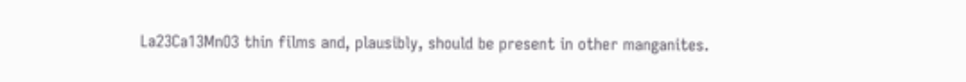La23Ca13MnO3 thin films and, plausibly, should be present in other manganites.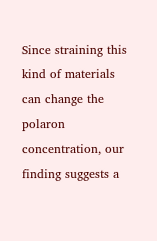Since straining this kind of materials can change the polaron concentration, our finding suggests a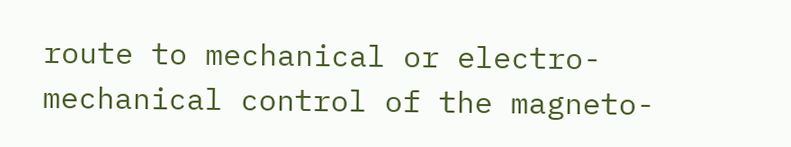route to mechanical or electro-mechanical control of the magneto-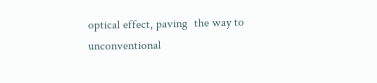optical effect, paving  the way to unconventional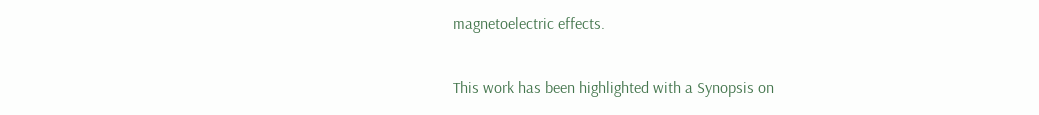magnetoelectric effects.

This work has been highlighted with a Synopsis on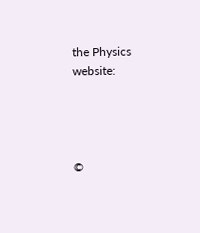the Physics website:




©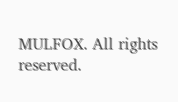MULFOX. All rights reserved.